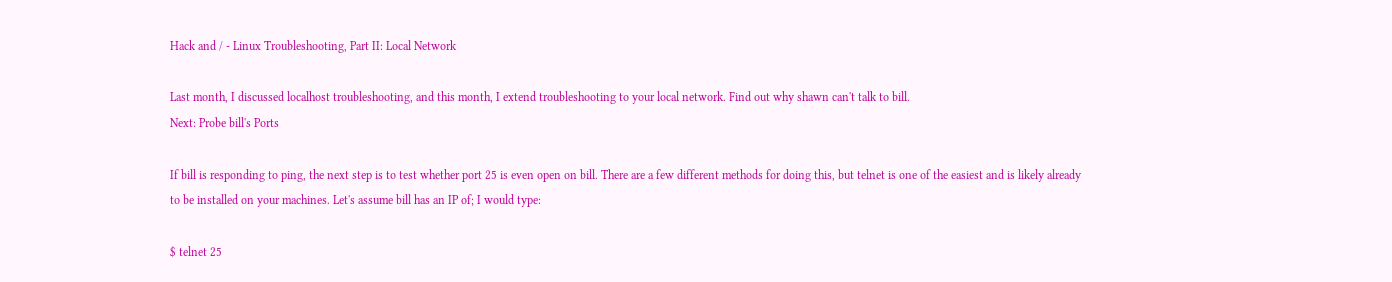Hack and / - Linux Troubleshooting, Part II: Local Network

Last month, I discussed localhost troubleshooting, and this month, I extend troubleshooting to your local network. Find out why shawn can't talk to bill.
Next: Probe bill's Ports

If bill is responding to ping, the next step is to test whether port 25 is even open on bill. There are a few different methods for doing this, but telnet is one of the easiest and is likely already to be installed on your machines. Let's assume bill has an IP of; I would type:

$ telnet 25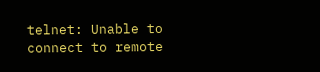telnet: Unable to connect to remote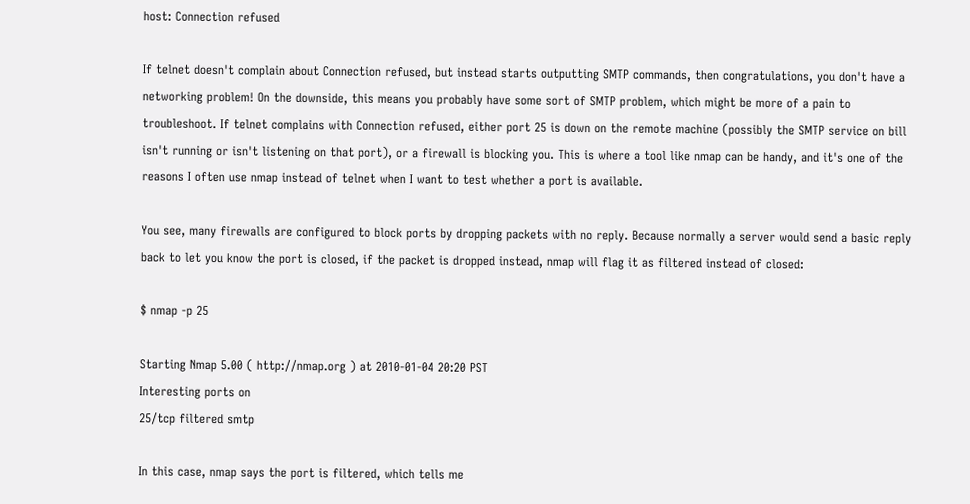host: Connection refused

If telnet doesn't complain about Connection refused, but instead starts outputting SMTP commands, then congratulations, you don't have a networking problem! On the downside, this means you probably have some sort of SMTP problem, which might be more of a pain to troubleshoot. If telnet complains with Connection refused, either port 25 is down on the remote machine (possibly the SMTP service on bill isn't running or isn't listening on that port), or a firewall is blocking you. This is where a tool like nmap can be handy, and it's one of the reasons I often use nmap instead of telnet when I want to test whether a port is available.

You see, many firewalls are configured to block ports by dropping packets with no reply. Because normally a server would send a basic reply back to let you know the port is closed, if the packet is dropped instead, nmap will flag it as filtered instead of closed:

$ nmap -p 25

Starting Nmap 5.00 ( http://nmap.org ) at 2010-01-04 20:20 PST
Interesting ports on
25/tcp filtered smtp

In this case, nmap says the port is filtered, which tells me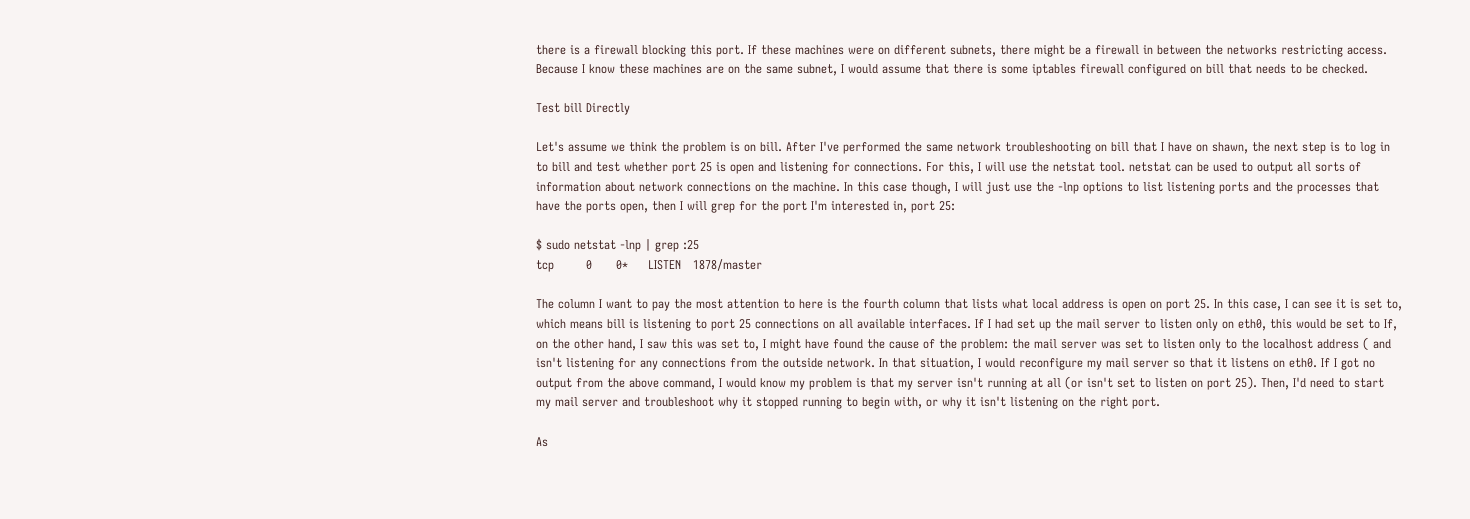there is a firewall blocking this port. If these machines were on different subnets, there might be a firewall in between the networks restricting access. Because I know these machines are on the same subnet, I would assume that there is some iptables firewall configured on bill that needs to be checked.

Test bill Directly

Let's assume we think the problem is on bill. After I've performed the same network troubleshooting on bill that I have on shawn, the next step is to log in to bill and test whether port 25 is open and listening for connections. For this, I will use the netstat tool. netstat can be used to output all sorts of information about network connections on the machine. In this case though, I will just use the -lnp options to list listening ports and the processes that have the ports open, then I will grep for the port I'm interested in, port 25:

$ sudo netstat -lnp | grep :25
tcp        0      0*     LISTEN   1878/master

The column I want to pay the most attention to here is the fourth column that lists what local address is open on port 25. In this case, I can see it is set to, which means bill is listening to port 25 connections on all available interfaces. If I had set up the mail server to listen only on eth0, this would be set to If, on the other hand, I saw this was set to, I might have found the cause of the problem: the mail server was set to listen only to the localhost address ( and isn't listening for any connections from the outside network. In that situation, I would reconfigure my mail server so that it listens on eth0. If I got no output from the above command, I would know my problem is that my server isn't running at all (or isn't set to listen on port 25). Then, I'd need to start my mail server and troubleshoot why it stopped running to begin with, or why it isn't listening on the right port.

As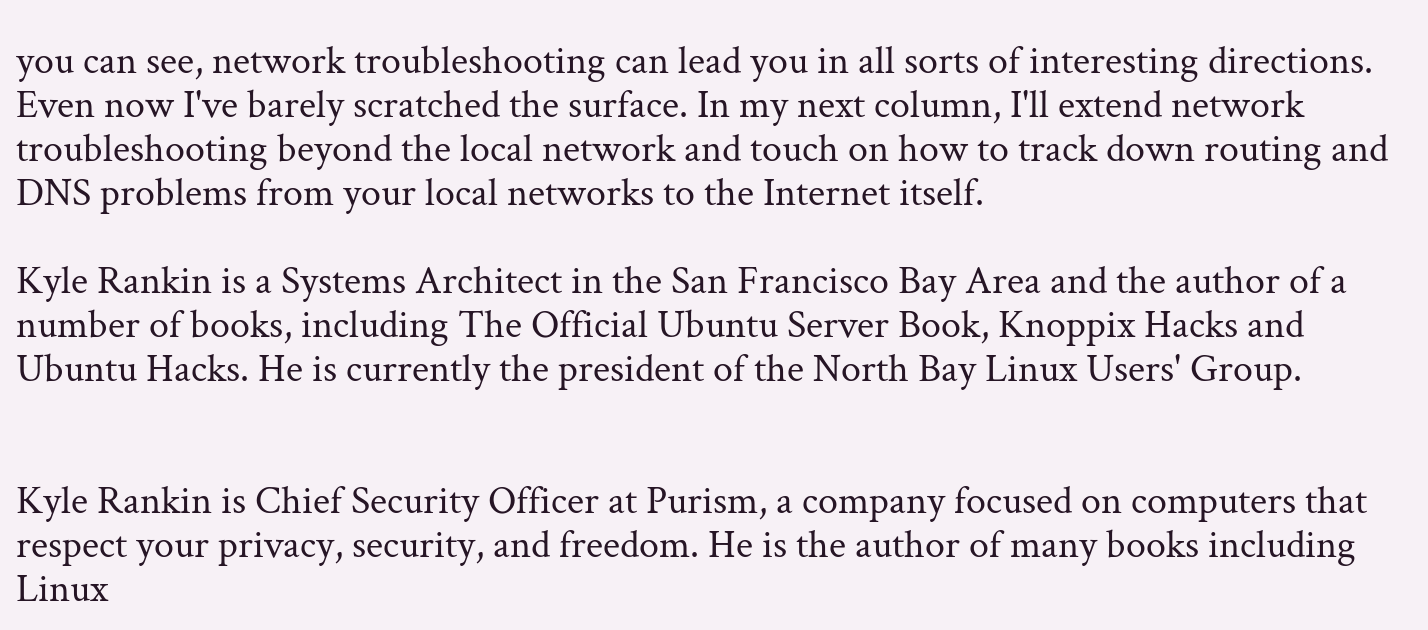you can see, network troubleshooting can lead you in all sorts of interesting directions. Even now I've barely scratched the surface. In my next column, I'll extend network troubleshooting beyond the local network and touch on how to track down routing and DNS problems from your local networks to the Internet itself.

Kyle Rankin is a Systems Architect in the San Francisco Bay Area and the author of a number of books, including The Official Ubuntu Server Book, Knoppix Hacks and Ubuntu Hacks. He is currently the president of the North Bay Linux Users' Group.


Kyle Rankin is Chief Security Officer at Purism, a company focused on computers that respect your privacy, security, and freedom. He is the author of many books including Linux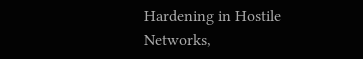Hardening in Hostile Networks,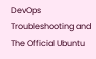DevOps Troubleshooting and The Official Ubuntu